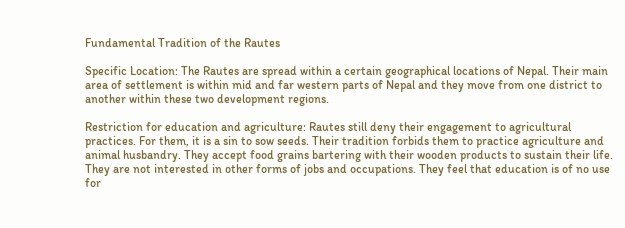Fundamental Tradition of the Rautes

Specific Location: The Rautes are spread within a certain geographical locations of Nepal. Their main area of settlement is within mid and far western parts of Nepal and they move from one district to another within these two development regions.

Restriction for education and agriculture: Rautes still deny their engagement to agricultural practices. For them, it is a sin to sow seeds. Their tradition forbids them to practice agriculture and animal husbandry. They accept food grains bartering with their wooden products to sustain their life. They are not interested in other forms of jobs and occupations. They feel that education is of no use for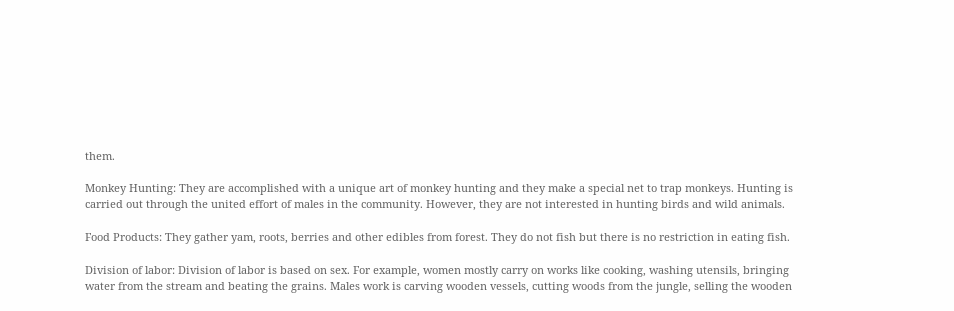them.

Monkey Hunting: They are accomplished with a unique art of monkey hunting and they make a special net to trap monkeys. Hunting is carried out through the united effort of males in the community. However, they are not interested in hunting birds and wild animals.

Food Products: They gather yam, roots, berries and other edibles from forest. They do not fish but there is no restriction in eating fish.

Division of labor: Division of labor is based on sex. For example, women mostly carry on works like cooking, washing utensils, bringing water from the stream and beating the grains. Males work is carving wooden vessels, cutting woods from the jungle, selling the wooden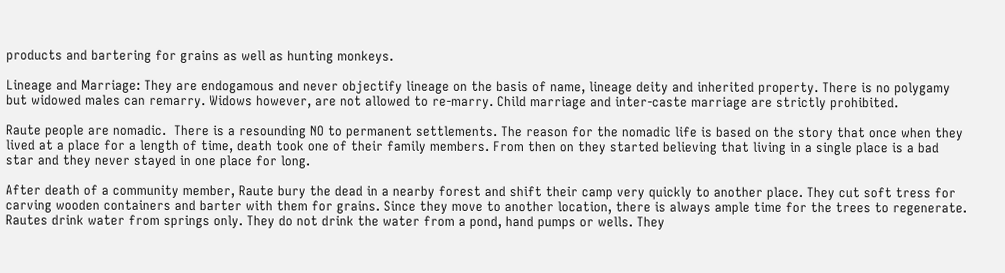products and bartering for grains as well as hunting monkeys.

Lineage and Marriage: They are endogamous and never objectify lineage on the basis of name, lineage deity and inherited property. There is no polygamy but widowed males can remarry. Widows however, are not allowed to re-marry. Child marriage and inter-caste marriage are strictly prohibited.

Raute people are nomadic.  There is a resounding NO to permanent settlements. The reason for the nomadic life is based on the story that once when they lived at a place for a length of time, death took one of their family members. From then on they started believing that living in a single place is a bad star and they never stayed in one place for long.

After death of a community member, Raute bury the dead in a nearby forest and shift their camp very quickly to another place. They cut soft tress for carving wooden containers and barter with them for grains. Since they move to another location, there is always ample time for the trees to regenerate. Rautes drink water from springs only. They do not drink the water from a pond, hand pumps or wells. They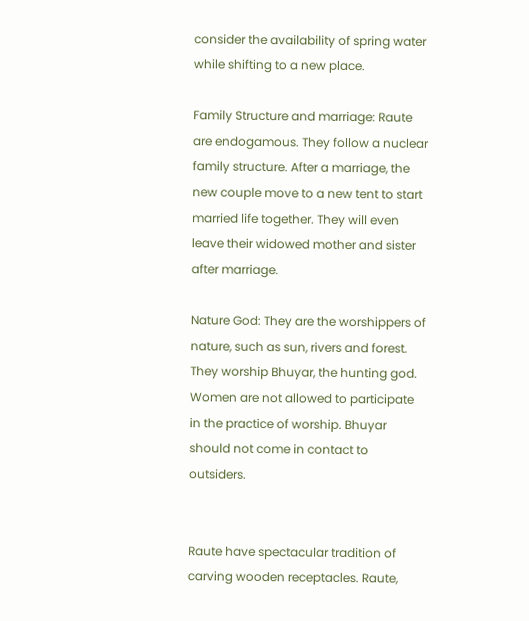consider the availability of spring water while shifting to a new place.

Family Structure and marriage: Raute are endogamous. They follow a nuclear family structure. After a marriage, the new couple move to a new tent to start married life together. They will even leave their widowed mother and sister after marriage.

Nature God: They are the worshippers of nature, such as sun, rivers and forest. They worship Bhuyar, the hunting god. Women are not allowed to participate in the practice of worship. Bhuyar should not come in contact to outsiders.


Raute have spectacular tradition of carving wooden receptacles. Raute,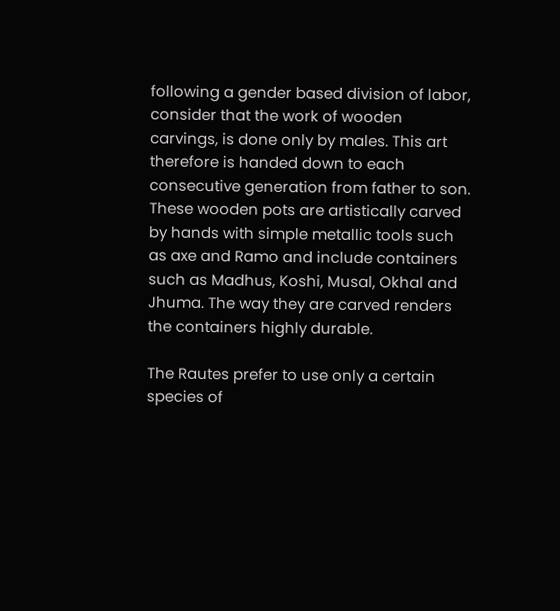following a gender based division of labor, consider that the work of wooden carvings, is done only by males. This art therefore is handed down to each consecutive generation from father to son. These wooden pots are artistically carved by hands with simple metallic tools such as axe and Ramo and include containers such as Madhus, Koshi, Musal, Okhal and Jhuma. The way they are carved renders the containers highly durable.

The Rautes prefer to use only a certain species of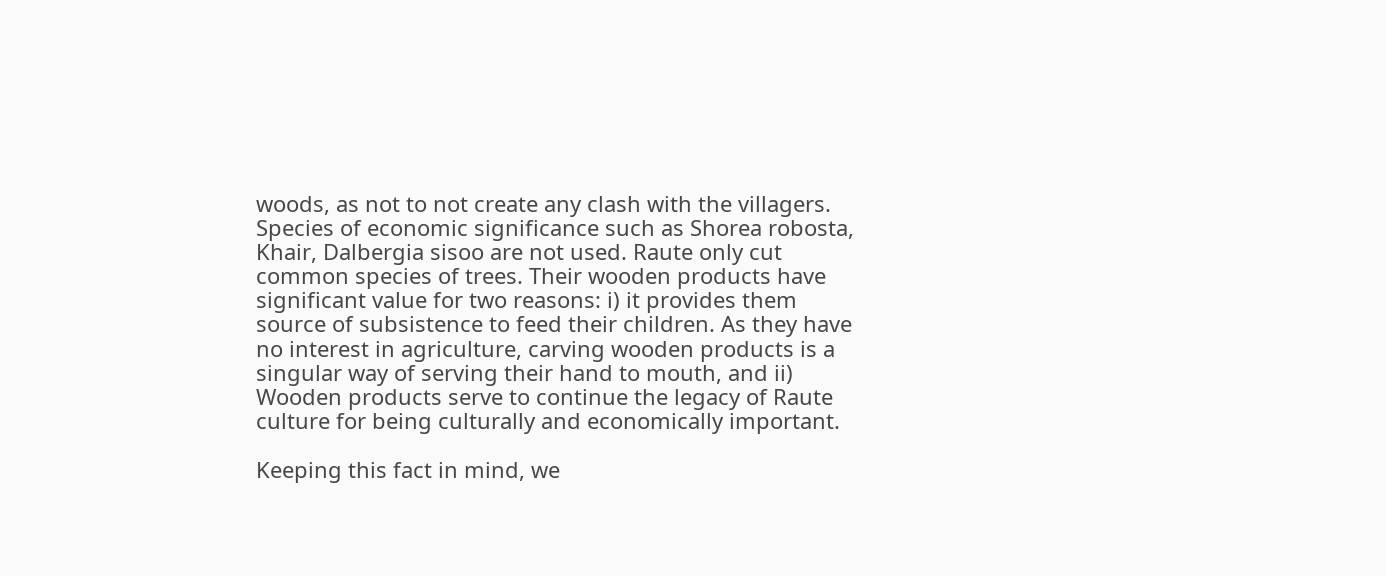woods, as not to not create any clash with the villagers. Species of economic significance such as Shorea robosta, Khair, Dalbergia sisoo are not used. Raute only cut common species of trees. Their wooden products have significant value for two reasons: i) it provides them source of subsistence to feed their children. As they have no interest in agriculture, carving wooden products is a singular way of serving their hand to mouth, and ii) Wooden products serve to continue the legacy of Raute culture for being culturally and economically important.

Keeping this fact in mind, we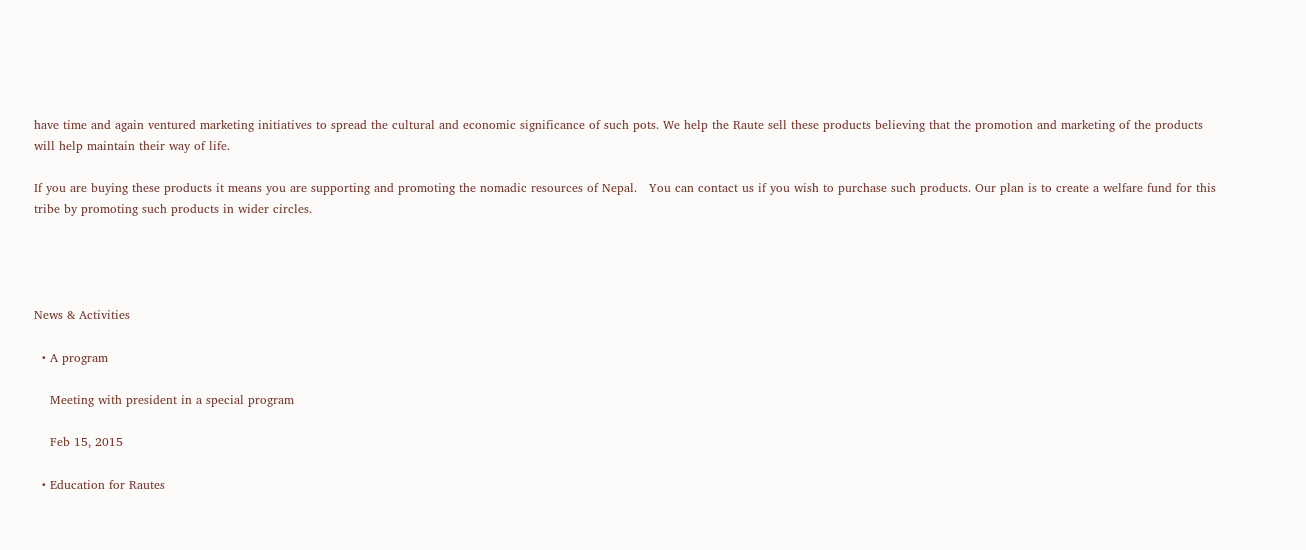have time and again ventured marketing initiatives to spread the cultural and economic significance of such pots. We help the Raute sell these products believing that the promotion and marketing of the products will help maintain their way of life.

If you are buying these products it means you are supporting and promoting the nomadic resources of Nepal.   You can contact us if you wish to purchase such products. Our plan is to create a welfare fund for this tribe by promoting such products in wider circles.




News & Activities

  • A program

    Meeting with president in a special program

    Feb 15, 2015

  • Education for Rautes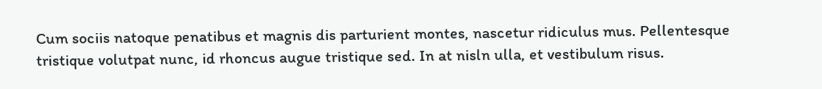Cum sociis natoque penatibus et magnis dis parturient montes, nascetur ridiculus mus. Pellentesque tristique volutpat nunc, id rhoncus augue tristique sed. In at nisln ulla, et vestibulum risus.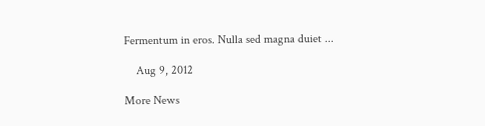Fermentum in eros. Nulla sed magna duiet ...

    Aug 9, 2012

More News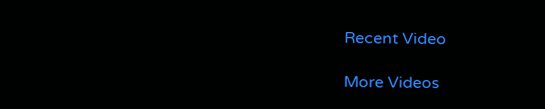Recent Video

More Videos